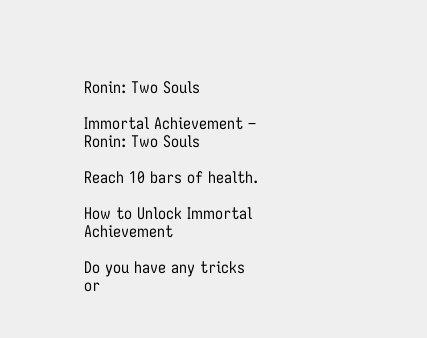Ronin: Two Souls

Immortal Achievement – Ronin: Two Souls

Reach 10 bars of health.

How to Unlock Immortal Achievement

Do you have any tricks or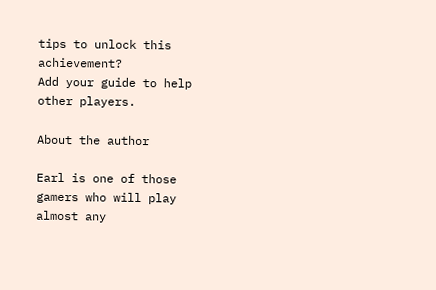tips to unlock this achievement?
Add your guide to help other players.

About the author

Earl is one of those gamers who will play almost any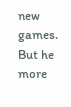new games. But he more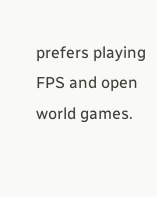prefers playing FPS and open world games.